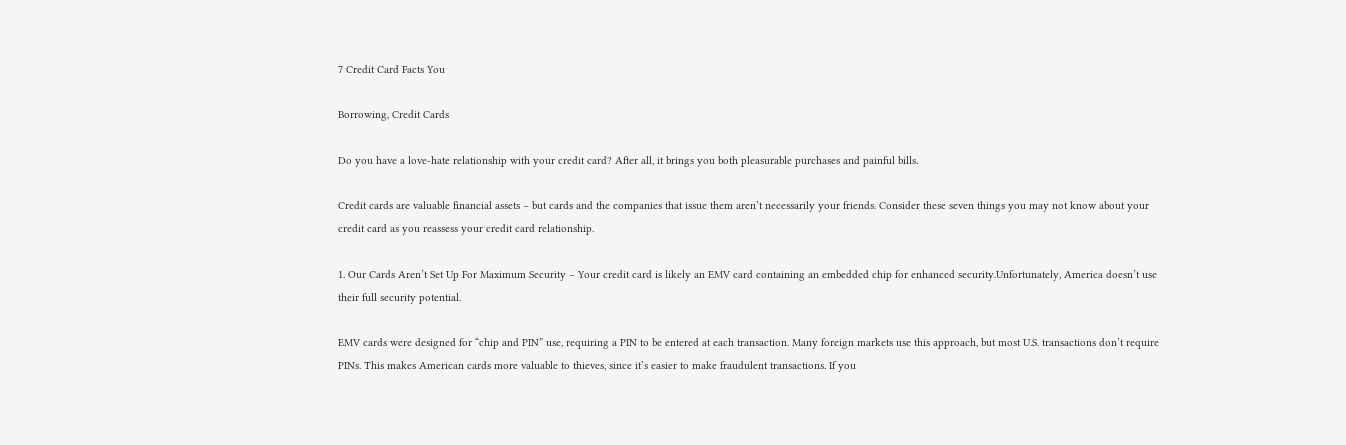7 Credit Card Facts You

Borrowing, Credit Cards

Do you have a love-hate relationship with your credit card? After all, it brings you both pleasurable purchases and painful bills.

Credit cards are valuable financial assets – but cards and the companies that issue them aren’t necessarily your friends. Consider these seven things you may not know about your credit card as you reassess your credit card relationship.

1. Our Cards Aren’t Set Up For Maximum Security – Your credit card is likely an EMV card containing an embedded chip for enhanced security.Unfortunately, America doesn’t use their full security potential.

EMV cards were designed for “chip and PIN” use, requiring a PIN to be entered at each transaction. Many foreign markets use this approach, but most U.S. transactions don’t require PINs. This makes American cards more valuable to thieves, since it’s easier to make fraudulent transactions. If you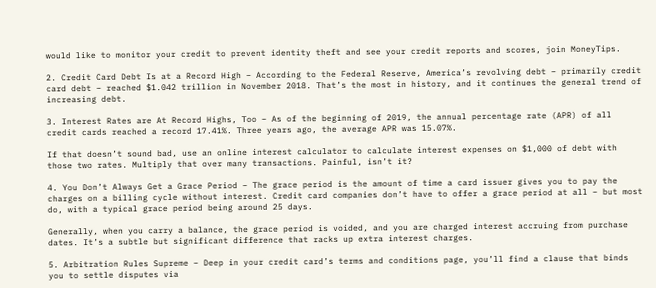would like to monitor your credit to prevent identity theft and see your credit reports and scores, join MoneyTips.

2. Credit Card Debt Is at a Record High – According to the Federal Reserve, America’s revolving debt – primarily credit card debt – reached $1.042 trillion in November 2018. That’s the most in history, and it continues the general trend of increasing debt.

3. Interest Rates are At Record Highs, Too – As of the beginning of 2019, the annual percentage rate (APR) of all credit cards reached a record 17.41%. Three years ago, the average APR was 15.07%.

If that doesn’t sound bad, use an online interest calculator to calculate interest expenses on $1,000 of debt with those two rates. Multiply that over many transactions. Painful, isn’t it?

4. You Don’t Always Get a Grace Period – The grace period is the amount of time a card issuer gives you to pay the charges on a billing cycle without interest. Credit card companies don’t have to offer a grace period at all – but most do, with a typical grace period being around 25 days.

Generally, when you carry a balance, the grace period is voided, and you are charged interest accruing from purchase dates. It’s a subtle but significant difference that racks up extra interest charges.

5. Arbitration Rules Supreme – Deep in your credit card’s terms and conditions page, you’ll find a clause that binds you to settle disputes via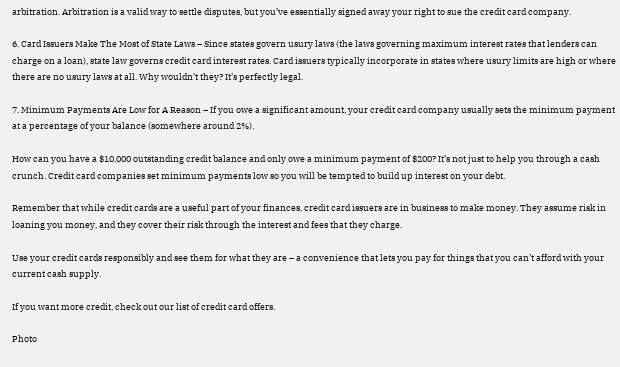arbitration. Arbitration is a valid way to settle disputes, but you’ve essentially signed away your right to sue the credit card company.

6. Card Issuers Make The Most of State Laws – Since states govern usury laws (the laws governing maximum interest rates that lenders can charge on a loan), state law governs credit card interest rates. Card issuers typically incorporate in states where usury limits are high or where there are no usury laws at all. Why wouldn’t they? It’s perfectly legal.

7. Minimum Payments Are Low for A Reason – If you owe a significant amount, your credit card company usually sets the minimum payment at a percentage of your balance (somewhere around 2%).

How can you have a $10,000 outstanding credit balance and only owe a minimum payment of $200? It’s not just to help you through a cash crunch. Credit card companies set minimum payments low so you will be tempted to build up interest on your debt.

Remember that while credit cards are a useful part of your finances, credit card issuers are in business to make money. They assume risk in loaning you money, and they cover their risk through the interest and fees that they charge.

Use your credit cards responsibly and see them for what they are – a convenience that lets you pay for things that you can’t afford with your current cash supply.

If you want more credit, check out our list of credit card offers.

Photo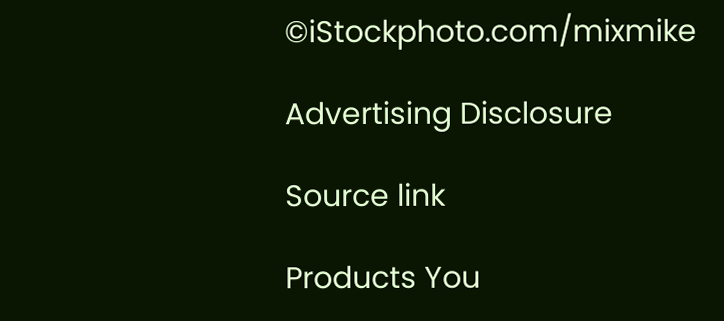©iStockphoto.com/mixmike

Advertising Disclosure

Source link

Products You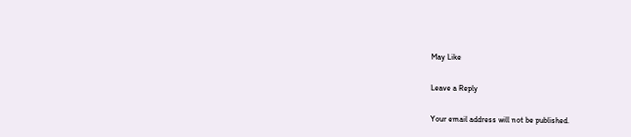May Like

Leave a Reply

Your email address will not be published.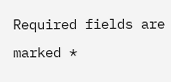Required fields are marked *